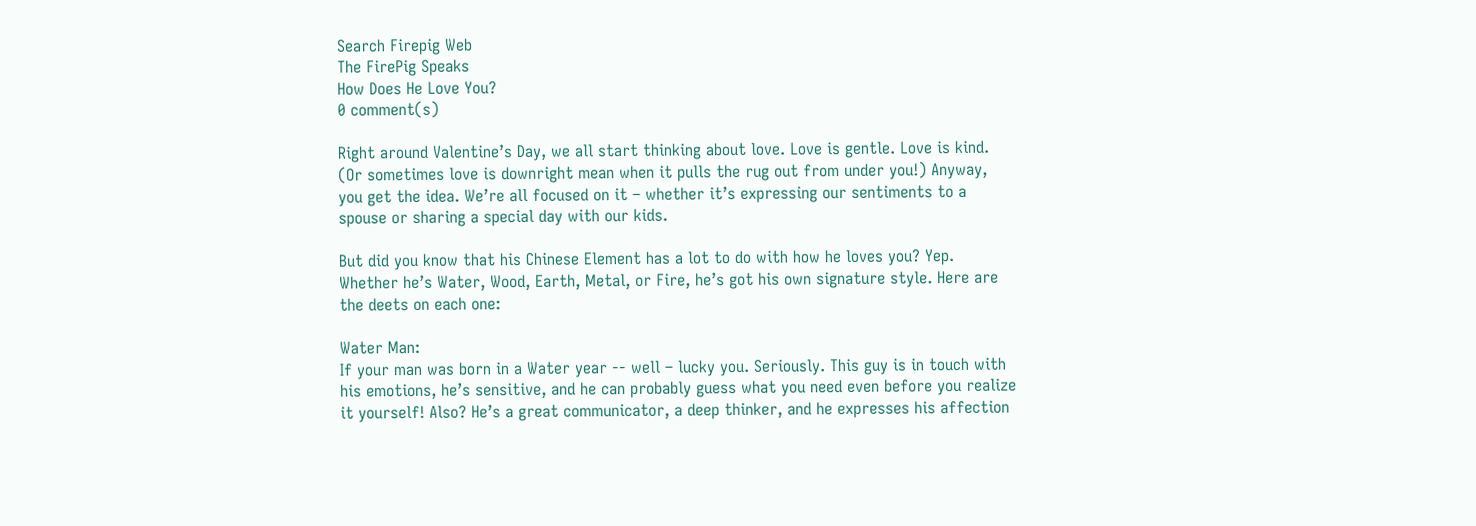Search Firepig Web
The FirePig Speaks
How Does He Love You?
0 comment(s)

Right around Valentine’s Day, we all start thinking about love. Love is gentle. Love is kind. (Or sometimes love is downright mean when it pulls the rug out from under you!) Anyway, you get the idea. We’re all focused on it – whether it’s expressing our sentiments to a spouse or sharing a special day with our kids.

But did you know that his Chinese Element has a lot to do with how he loves you? Yep. Whether he’s Water, Wood, Earth, Metal, or Fire, he’s got his own signature style. Here are the deets on each one:

Water Man:
If your man was born in a Water year -- well – lucky you. Seriously. This guy is in touch with his emotions, he’s sensitive, and he can probably guess what you need even before you realize it yourself! Also? He’s a great communicator, a deep thinker, and he expresses his affection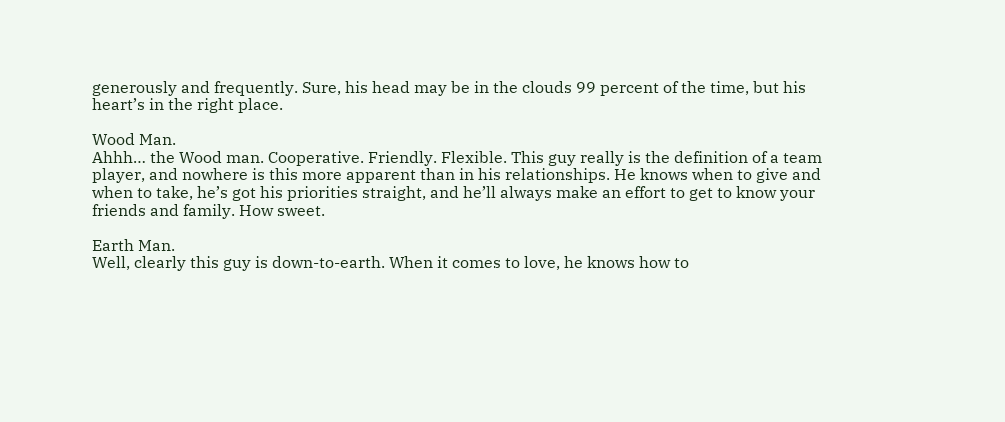generously and frequently. Sure, his head may be in the clouds 99 percent of the time, but his heart’s in the right place.

Wood Man.
Ahhh… the Wood man. Cooperative. Friendly. Flexible. This guy really is the definition of a team player, and nowhere is this more apparent than in his relationships. He knows when to give and when to take, he’s got his priorities straight, and he’ll always make an effort to get to know your friends and family. How sweet.

Earth Man.
Well, clearly this guy is down-to-earth. When it comes to love, he knows how to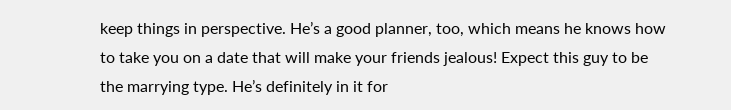keep things in perspective. He’s a good planner, too, which means he knows how to take you on a date that will make your friends jealous! Expect this guy to be the marrying type. He’s definitely in it for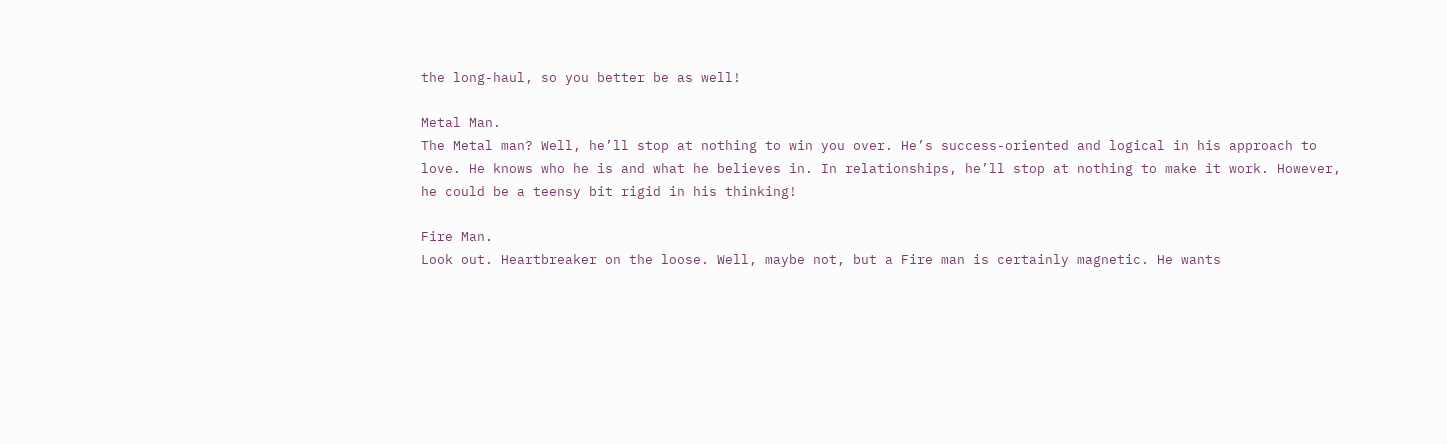the long-haul, so you better be as well!

Metal Man.
The Metal man? Well, he’ll stop at nothing to win you over. He’s success-oriented and logical in his approach to love. He knows who he is and what he believes in. In relationships, he’ll stop at nothing to make it work. However, he could be a teensy bit rigid in his thinking!

Fire Man.
Look out. Heartbreaker on the loose. Well, maybe not, but a Fire man is certainly magnetic. He wants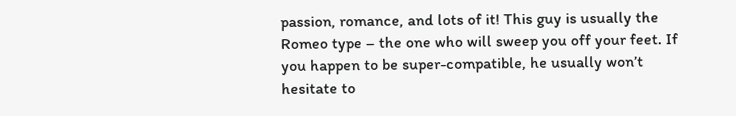passion, romance, and lots of it! This guy is usually the Romeo type – the one who will sweep you off your feet. If you happen to be super-compatible, he usually won’t hesitate to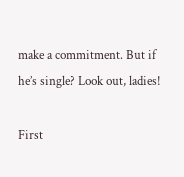make a commitment. But if he’s single? Look out, ladies!

First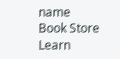name
Book Store
Learn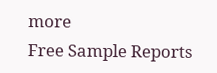more
Free Sample Reports